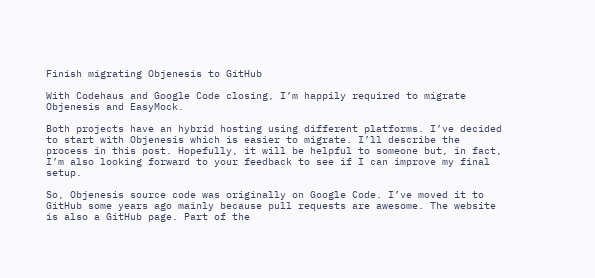Finish migrating Objenesis to GitHub

With Codehaus and Google Code closing, I’m happily required to migrate Objenesis and EasyMock.

Both projects have an hybrid hosting using different platforms. I’ve decided to start with Objenesis which is easier to migrate. I’ll describe the process in this post. Hopefully, it will be helpful to someone but, in fact, I’m also looking forward to your feedback to see if I can improve my final setup.

So, Objenesis source code was originally on Google Code. I’ve moved it to GitHub some years ago mainly because pull requests are awesome. The website is also a GitHub page. Part of the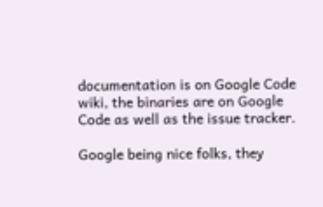documentation is on Google Code wiki, the binaries are on Google Code as well as the issue tracker.

Google being nice folks, they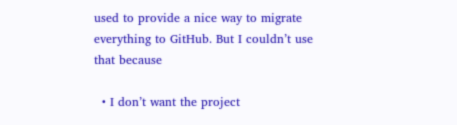used to provide a nice way to migrate everything to GitHub. But I couldn’t use that because

  • I don’t want the project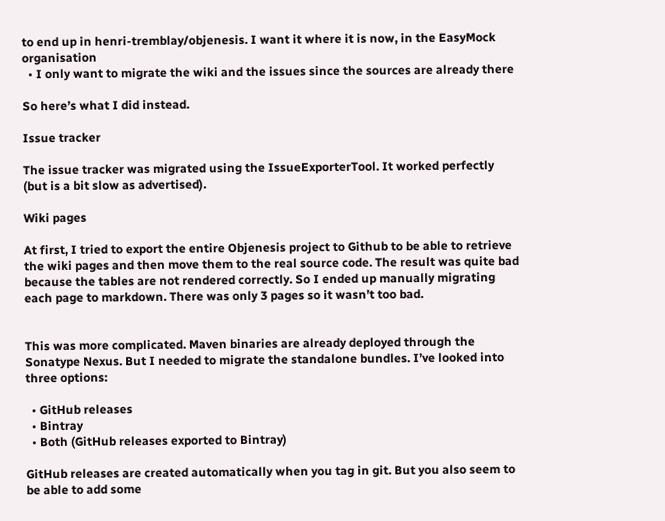to end up in henri-tremblay/objenesis. I want it where it is now, in the EasyMock organisation
  • I only want to migrate the wiki and the issues since the sources are already there

So here’s what I did instead.

Issue tracker

The issue tracker was migrated using the IssueExporterTool. It worked perfectly (but is a bit slow as advertised).

Wiki pages

At first, I tried to export the entire Objenesis project to Github to be able to retrieve the wiki pages and then move them to the real source code. The result was quite bad because the tables are not rendered correctly. So I ended up manually migrating each page to markdown. There was only 3 pages so it wasn’t too bad.


This was more complicated. Maven binaries are already deployed through the Sonatype Nexus. But I needed to migrate the standalone bundles. I’ve looked into three options:

  • GitHub releases
  • Bintray
  • Both (GitHub releases exported to Bintray)

GitHub releases are created automatically when you tag in git. But you also seem to be able to add some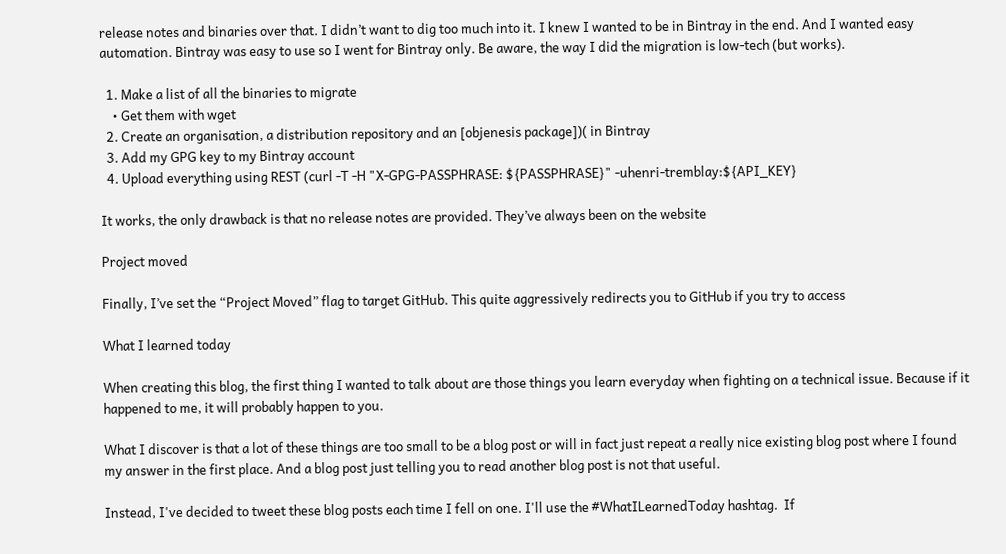release notes and binaries over that. I didn’t want to dig too much into it. I knew I wanted to be in Bintray in the end. And I wanted easy automation. Bintray was easy to use so I went for Bintray only. Be aware, the way I did the migration is low-tech (but works).

  1. Make a list of all the binaries to migrate
    • Get them with wget
  2. Create an organisation, a distribution repository and an [objenesis package])( in Bintray
  3. Add my GPG key to my Bintray account
  4. Upload everything using REST (curl -T -H "X-GPG-PASSPHRASE: ${PASSPHRASE}" -uhenri-tremblay:${API_KEY}

It works, the only drawback is that no release notes are provided. They’ve always been on the website

Project moved

Finally, I’ve set the “Project Moved” flag to target GitHub. This quite aggressively redirects you to GitHub if you try to access

What I learned today

When creating this blog, the first thing I wanted to talk about are those things you learn everyday when fighting on a technical issue. Because if it happened to me, it will probably happen to you.

What I discover is that a lot of these things are too small to be a blog post or will in fact just repeat a really nice existing blog post where I found my answer in the first place. And a blog post just telling you to read another blog post is not that useful.

Instead, I've decided to tweet these blog posts each time I fell on one. I'll use the #WhatILearnedToday hashtag.  If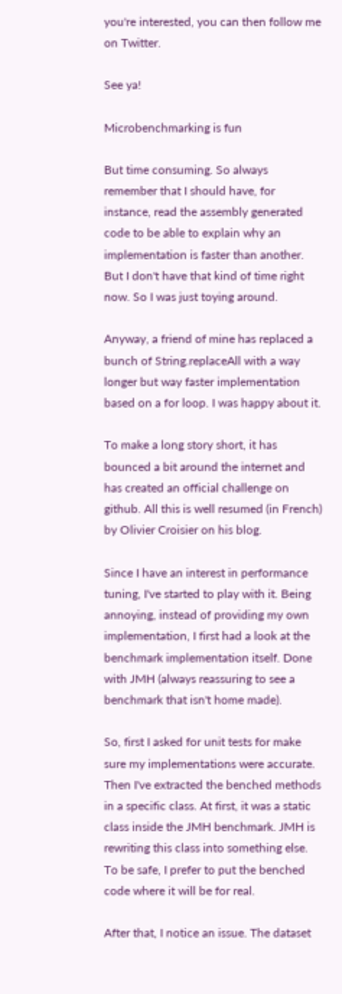you're interested, you can then follow me on Twitter.

See ya!

Microbenchmarking is fun

But time consuming. So always remember that I should have, for instance, read the assembly generated code to be able to explain why an implementation is faster than another. But I don't have that kind of time right now. So I was just toying around.

Anyway, a friend of mine has replaced a bunch of String.replaceAll with a way longer but way faster implementation based on a for loop. I was happy about it.

To make a long story short, it has bounced a bit around the internet and has created an official challenge on github. All this is well resumed (in French) by Olivier Croisier on his blog.

Since I have an interest in performance tuning, I've started to play with it. Being annoying, instead of providing my own implementation, I first had a look at the benchmark implementation itself. Done with JMH (always reassuring to see a benchmark that isn't home made).

So, first I asked for unit tests for make sure my implementations were accurate. Then I've extracted the benched methods in a specific class. At first, it was a static class inside the JMH benchmark. JMH is rewriting this class into something else. To be safe, I prefer to put the benched code where it will be for real.

After that, I notice an issue. The dataset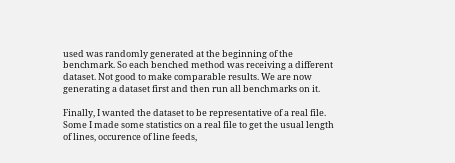used was randomly generated at the beginning of the benchmark. So each benched method was receiving a different dataset. Not good to make comparable results. We are now generating a dataset first and then run all benchmarks on it.

Finally, I wanted the dataset to be representative of a real file. Some I made some statistics on a real file to get the usual length of lines, occurence of line feeds,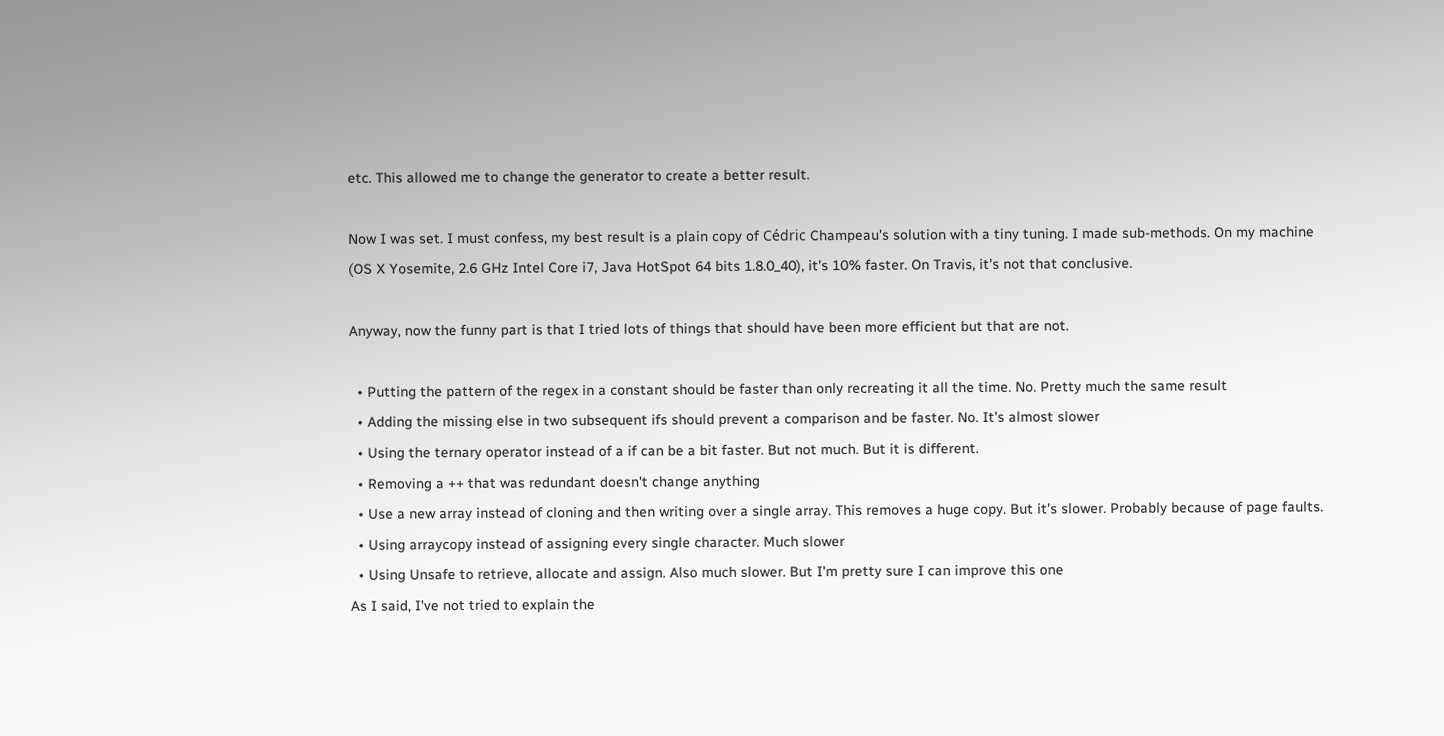etc. This allowed me to change the generator to create a better result.

Now I was set. I must confess, my best result is a plain copy of Cédric Champeau's solution with a tiny tuning. I made sub-methods. On my machine (OS X Yosemite, 2.6 GHz Intel Core i7, Java HotSpot 64 bits 1.8.0_40), it's 10% faster. On Travis, it's not that conclusive.

Anyway, now the funny part is that I tried lots of things that should have been more efficient but that are not.

  • Putting the pattern of the regex in a constant should be faster than only recreating it all the time. No. Pretty much the same result
  • Adding the missing else in two subsequent ifs should prevent a comparison and be faster. No. It's almost slower
  • Using the ternary operator instead of a if can be a bit faster. But not much. But it is different.
  • Removing a ++ that was redundant doesn't change anything
  • Use a new array instead of cloning and then writing over a single array. This removes a huge copy. But it's slower. Probably because of page faults.
  • Using arraycopy instead of assigning every single character. Much slower
  • Using Unsafe to retrieve, allocate and assign. Also much slower. But I'm pretty sure I can improve this one
As I said, I've not tried to explain the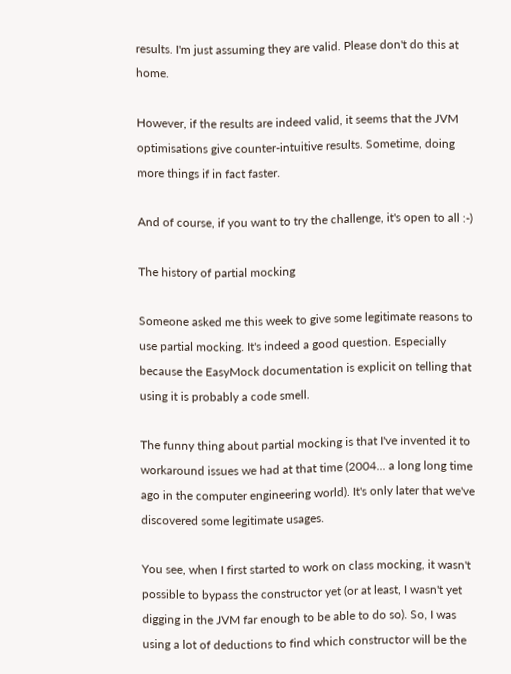results. I'm just assuming they are valid. Please don't do this at home.

However, if the results are indeed valid, it seems that the JVM optimisations give counter-intuitive results. Sometime, doing more things if in fact faster.

And of course, if you want to try the challenge, it's open to all :-)

The history of partial mocking

Someone asked me this week to give some legitimate reasons to use partial mocking. It's indeed a good question. Especially because the EasyMock documentation is explicit on telling that using it is probably a code smell.

The funny thing about partial mocking is that I've invented it to workaround issues we had at that time (2004... a long long time ago in the computer engineering world). It's only later that we've discovered some legitimate usages.

You see, when I first started to work on class mocking, it wasn't possible to bypass the constructor yet (or at least, I wasn't yet digging in the JVM far enough to be able to do so). So, I was using a lot of deductions to find which constructor will be the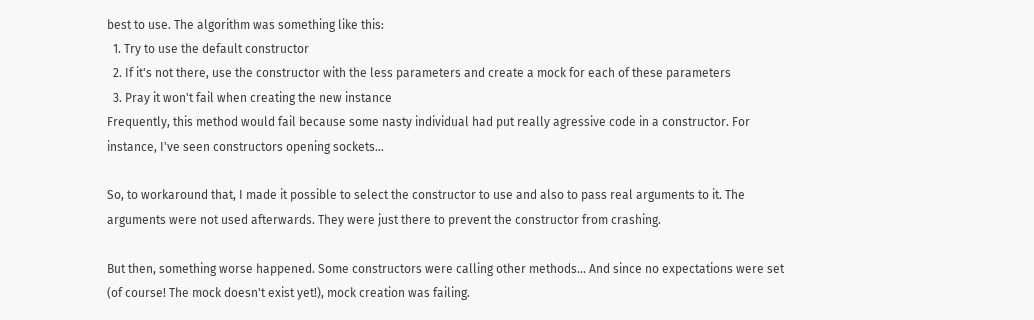best to use. The algorithm was something like this:
  1. Try to use the default constructor
  2. If it's not there, use the constructor with the less parameters and create a mock for each of these parameters
  3. Pray it won't fail when creating the new instance
Frequently, this method would fail because some nasty individual had put really agressive code in a constructor. For instance, I've seen constructors opening sockets...

So, to workaround that, I made it possible to select the constructor to use and also to pass real arguments to it. The arguments were not used afterwards. They were just there to prevent the constructor from crashing.

But then, something worse happened. Some constructors were calling other methods... And since no expectations were set (of course! The mock doesn't exist yet!), mock creation was failing.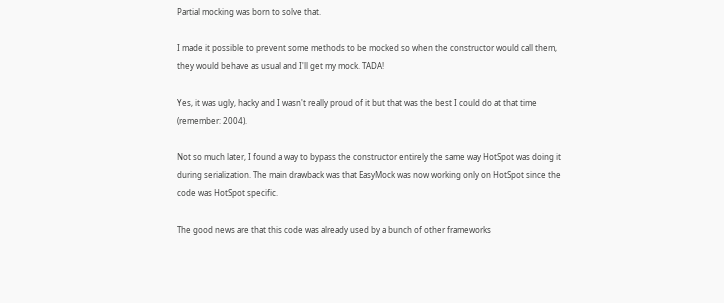Partial mocking was born to solve that.

I made it possible to prevent some methods to be mocked so when the constructor would call them, they would behave as usual and I'll get my mock. TADA!

Yes, it was ugly, hacky and I wasn't really proud of it but that was the best I could do at that time (remember: 2004).

Not so much later, I found a way to bypass the constructor entirely the same way HotSpot was doing it during serialization. The main drawback was that EasyMock was now working only on HotSpot since the code was HotSpot specific.

The good news are that this code was already used by a bunch of other frameworks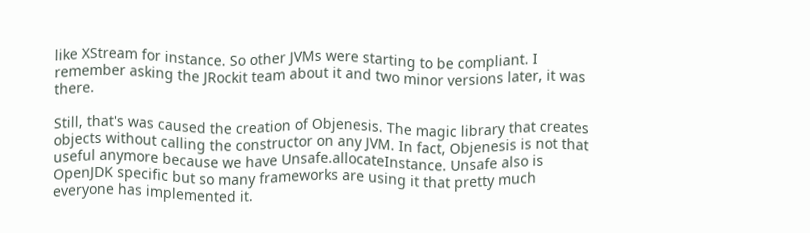like XStream for instance. So other JVMs were starting to be compliant. I remember asking the JRockit team about it and two minor versions later, it was there.

Still, that's was caused the creation of Objenesis. The magic library that creates objects without calling the constructor on any JVM. In fact, Objenesis is not that useful anymore because we have Unsafe.allocateInstance. Unsafe also is OpenJDK specific but so many frameworks are using it that pretty much everyone has implemented it.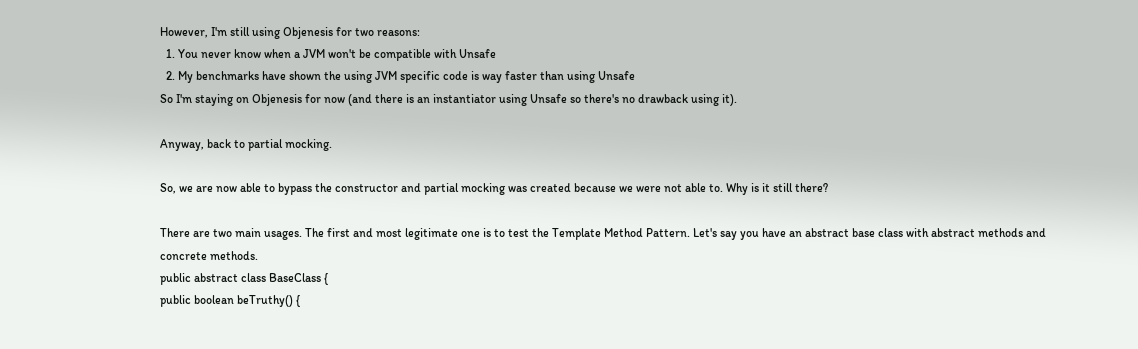However, I'm still using Objenesis for two reasons:
  1. You never know when a JVM won't be compatible with Unsafe
  2. My benchmarks have shown the using JVM specific code is way faster than using Unsafe
So I'm staying on Objenesis for now (and there is an instantiator using Unsafe so there's no drawback using it).

Anyway, back to partial mocking.

So, we are now able to bypass the constructor and partial mocking was created because we were not able to. Why is it still there?

There are two main usages. The first and most legitimate one is to test the Template Method Pattern. Let's say you have an abstract base class with abstract methods and concrete methods.
public abstract class BaseClass {
public boolean beTruthy() {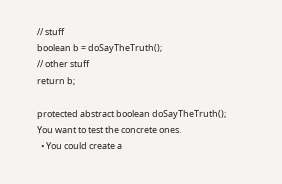// stuff
boolean b = doSayTheTruth();
// other stuff
return b;

protected abstract boolean doSayTheTruth();
You want to test the concrete ones.
  • You could create a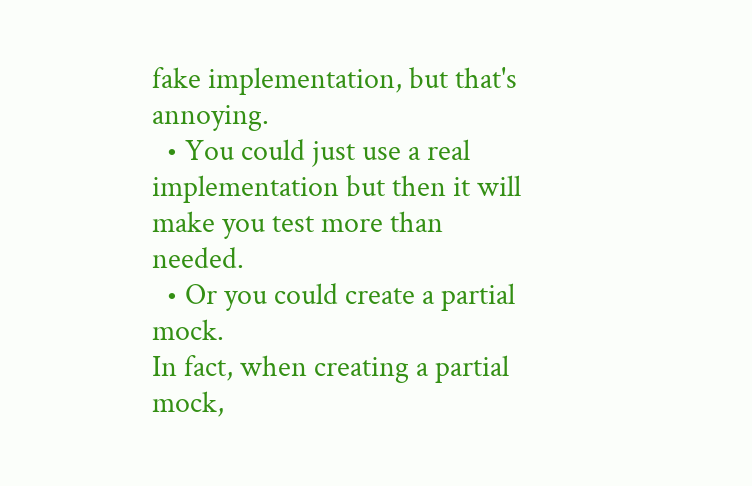fake implementation, but that's annoying.
  • You could just use a real implementation but then it will make you test more than needed.
  • Or you could create a partial mock.
In fact, when creating a partial mock,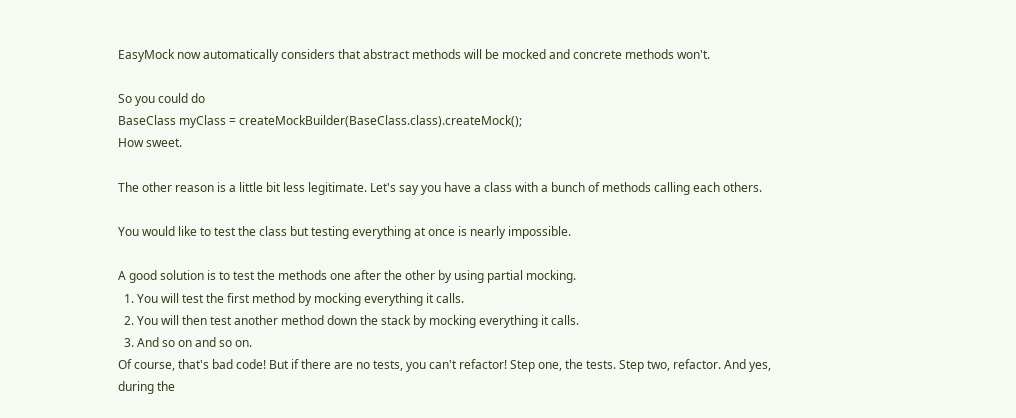EasyMock now automatically considers that abstract methods will be mocked and concrete methods won't.

So you could do
BaseClass myClass = createMockBuilder(BaseClass.class).createMock();
How sweet.

The other reason is a little bit less legitimate. Let's say you have a class with a bunch of methods calling each others.

You would like to test the class but testing everything at once is nearly impossible.

A good solution is to test the methods one after the other by using partial mocking.
  1. You will test the first method by mocking everything it calls.
  2. You will then test another method down the stack by mocking everything it calls.
  3. And so on and so on.
Of course, that's bad code! But if there are no tests, you can't refactor! Step one, the tests. Step two, refactor. And yes, during the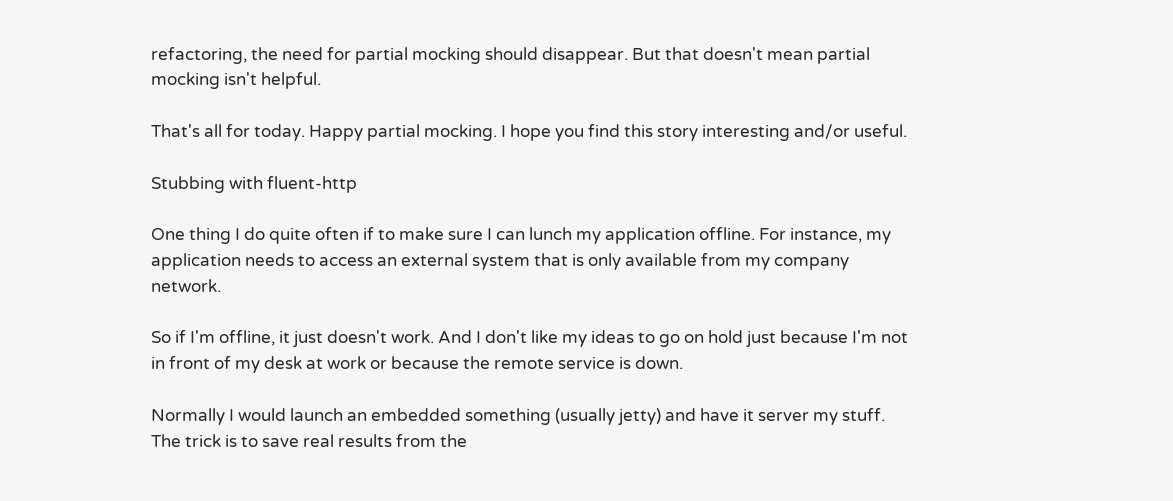refactoring, the need for partial mocking should disappear. But that doesn't mean partial mocking isn't helpful.

That's all for today. Happy partial mocking. I hope you find this story interesting and/or useful.

Stubbing with fluent-http

One thing I do quite often if to make sure I can lunch my application offline. For instance, my application needs to access an external system that is only available from my company network.

So if I'm offline, it just doesn't work. And I don't like my ideas to go on hold just because I'm not in front of my desk at work or because the remote service is down.

Normally I would launch an embedded something (usually jetty) and have it server my stuff. The trick is to save real results from the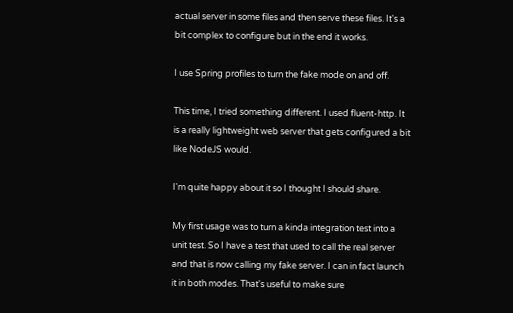actual server in some files and then serve these files. It's a bit complex to configure but in the end it works.

I use Spring profiles to turn the fake mode on and off.

This time, I tried something different. I used fluent-http. It is a really lightweight web server that gets configured a bit like NodeJS would.

I'm quite happy about it so I thought I should share.

My first usage was to turn a kinda integration test into a unit test. So I have a test that used to call the real server and that is now calling my fake server. I can in fact launch it in both modes. That's useful to make sure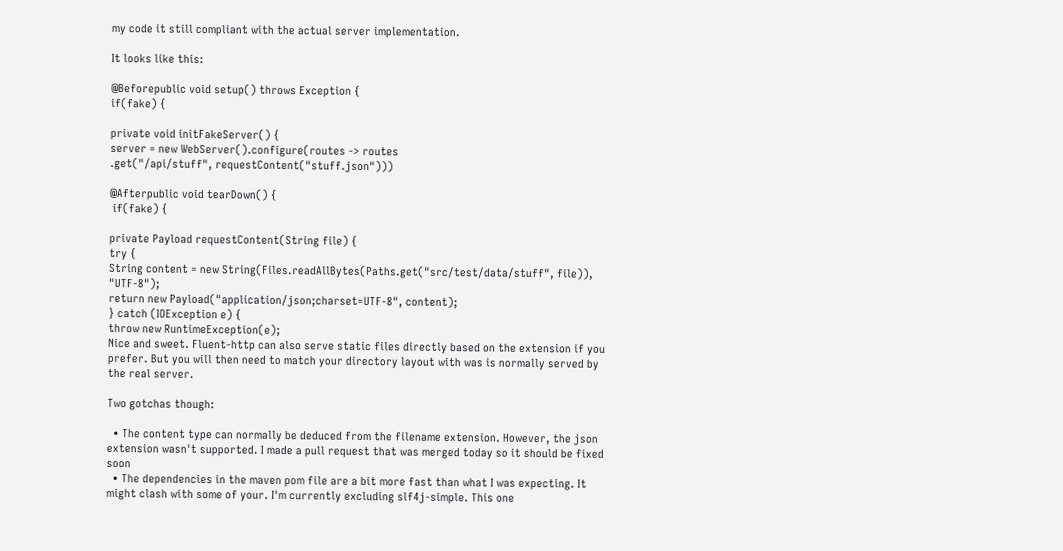my code it still compliant with the actual server implementation.

It looks like this:

@Beforepublic void setup() throws Exception {
if(fake) {

private void initFakeServer() {
server = new WebServer().configure(routes -> routes
.get("/api/stuff", requestContent("stuff.json")))

@Afterpublic void tearDown() {
 if(fake) {

private Payload requestContent(String file) {
try {
String content = new String(Files.readAllBytes(Paths.get("src/test/data/stuff", file)), "UTF-8");
return new Payload("application/json;charset=UTF-8", content);
} catch (IOException e) {
throw new RuntimeException(e);
Nice and sweet. Fluent-http can also serve static files directly based on the extension if you prefer. But you will then need to match your directory layout with was is normally served by the real server.

Two gotchas though:

  • The content type can normally be deduced from the filename extension. However, the json extension wasn't supported. I made a pull request that was merged today so it should be fixed soon
  • The dependencies in the maven pom file are a bit more fast than what I was expecting. It might clash with some of your. I'm currently excluding slf4j-simple. This one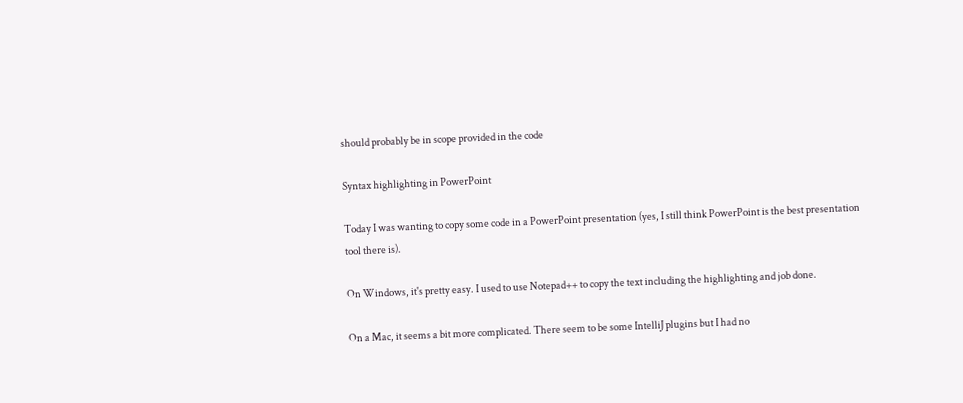should probably be in scope provided in the code

Syntax highlighting in PowerPoint

Today I was wanting to copy some code in a PowerPoint presentation (yes, I still think PowerPoint is the best presentation tool there is).

On Windows, it's pretty easy. I used to use Notepad++ to copy the text including the highlighting and job done.

On a Mac, it seems a bit more complicated. There seem to be some IntelliJ plugins but I had no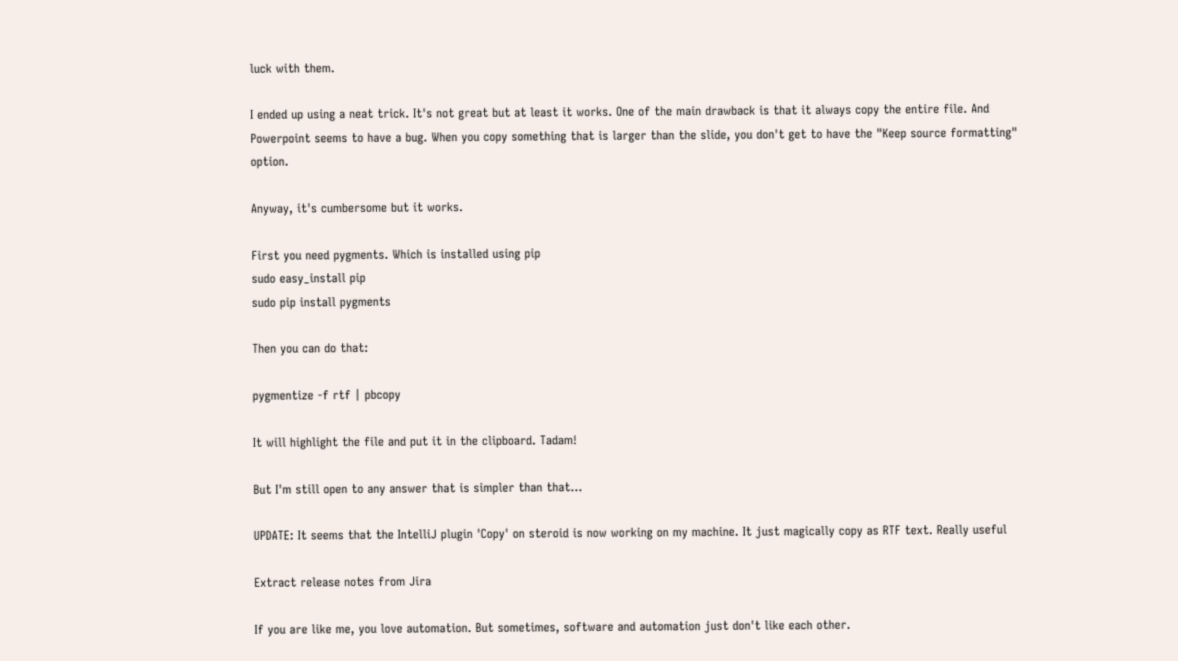luck with them.

I ended up using a neat trick. It's not great but at least it works. One of the main drawback is that it always copy the entire file. And Powerpoint seems to have a bug. When you copy something that is larger than the slide, you don't get to have the "Keep source formatting" option.

Anyway, it's cumbersome but it works.

First you need pygments. Which is installed using pip
sudo easy_install pip
sudo pip install pygments

Then you can do that:

pygmentize -f rtf | pbcopy

It will highlight the file and put it in the clipboard. Tadam!

But I'm still open to any answer that is simpler than that...

UPDATE: It seems that the IntelliJ plugin 'Copy' on steroid is now working on my machine. It just magically copy as RTF text. Really useful

Extract release notes from Jira

If you are like me, you love automation. But sometimes, software and automation just don't like each other.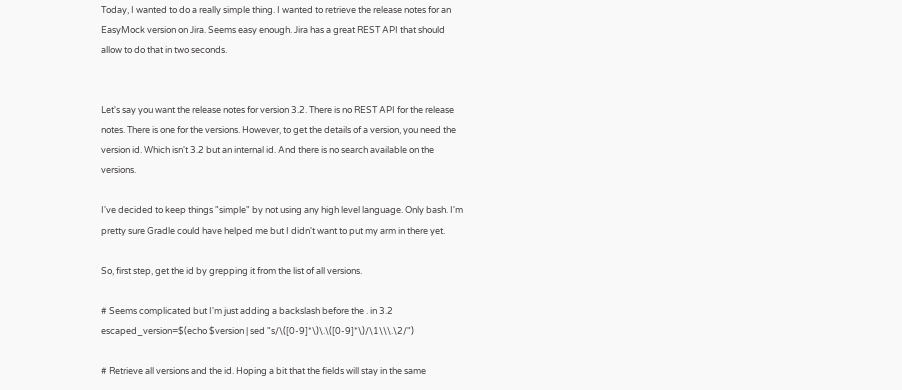Today, I wanted to do a really simple thing. I wanted to retrieve the release notes for an EasyMock version on Jira. Seems easy enough. Jira has a great REST API that should allow to do that in two seconds.


Let's say you want the release notes for version 3.2. There is no REST API for the release notes. There is one for the versions. However, to get the details of a version, you need the version id. Which isn't 3.2 but an internal id. And there is no search available on the versions.

I've decided to keep things "simple" by not using any high level language. Only bash. I'm pretty sure Gradle could have helped me but I didn't want to put my arm in there yet.

So, first step, get the id by grepping it from the list of all versions.

# Seems complicated but I'm just adding a backslash before the . in 3.2
escaped_version=$(echo $version | sed "s/\([0-9]*\)\.\([0-9]*\)/\1\\\.\2/")

# Retrieve all versions and the id. Hoping a bit that the fields will stay in the same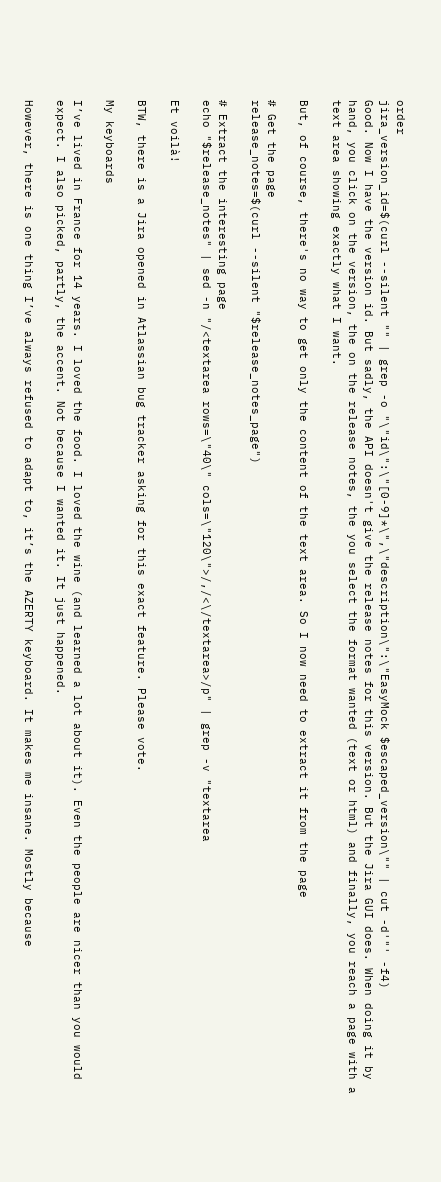order
jira_version_id=$(curl --silent "" | grep -o "\"id\":\"[0-9]*\",\"description\":\"EasyMock $escaped_version\"" | cut -d'"' -f4)
Good. Now I have the version id. But sadly, the API doesn't give the release notes for this version. But the Jira GUI does. When doing it by hand, you click on the version, the on the release notes, the you select the format wanted (text or html) and finally, you reach a page with a text area showing exactly what I want.

But, of course, there's no way to get only the content of the text area. So I now need to extract it from the page

# Get the page
release_notes=$(curl --silent "$release_notes_page")

# Extract the interesting page
echo "$release_notes" | sed -n "/<textarea rows=\"40\" cols=\"120\">/,/<\/textarea>/p" | grep -v "textarea

Et voilà!

BTW, there is a Jira opened in Atlassian bug tracker asking for this exact feature. Please vote.

My keyboards

I’ve lived in France for 14 years. I loved the food. I loved the wine (and learned a lot about it). Even the people are nicer than you would expect. I also picked, partly, the accent. Not because I wanted it. It just happened.

However, there is one thing I’ve always refused to adapt to, it’s the AZERTY keyboard. It makes me insane. Mostly because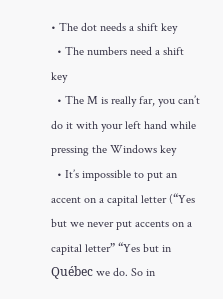• The dot needs a shift key
  • The numbers need a shift key
  • The M is really far, you can’t do it with your left hand while pressing the Windows key
  • It’s impossible to put an accent on a capital letter (“Yes but we never put accents on a capital letter” “Yes but in Québec we do. So in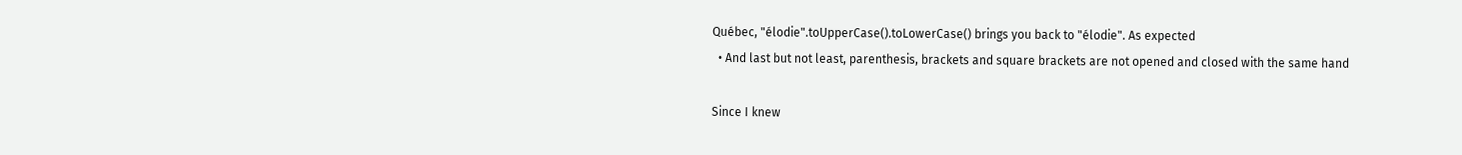Québec, "élodie".toUpperCase().toLowerCase() brings you back to "élodie". As expected
  • And last but not least, parenthesis, brackets and square brackets are not opened and closed with the same hand

Since I knew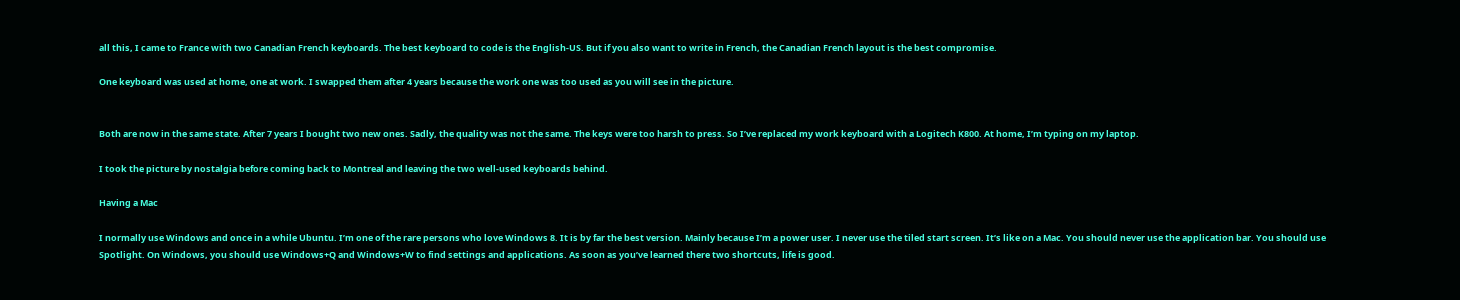all this, I came to France with two Canadian French keyboards. The best keyboard to code is the English-US. But if you also want to write in French, the Canadian French layout is the best compromise.

One keyboard was used at home, one at work. I swapped them after 4 years because the work one was too used as you will see in the picture.


Both are now in the same state. After 7 years I bought two new ones. Sadly, the quality was not the same. The keys were too harsh to press. So I’ve replaced my work keyboard with a Logitech K800. At home, I’m typing on my laptop.

I took the picture by nostalgia before coming back to Montreal and leaving the two well-used keyboards behind.

Having a Mac

I normally use Windows and once in a while Ubuntu. I’m one of the rare persons who love Windows 8. It is by far the best version. Mainly because I’m a power user. I never use the tiled start screen. It’s like on a Mac. You should never use the application bar. You should use Spotlight. On Windows, you should use Windows+Q and Windows+W to find settings and applications. As soon as you’ve learned there two shortcuts, life is good.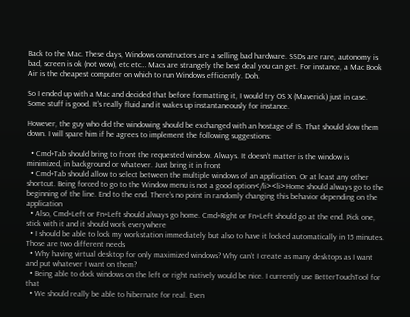Back to the Mac. These days, Windows constructors are a selling bad hardware. SSDs are rare, autonomy is bad, screen is ok (not wow), etc etc… Macs are strangely the best deal you can get. For instance, a Mac Book Air is the cheapest computer on which to run Windows efficiently. Doh.

So I ended up with a Mac and decided that before formatting it, I would try OS X (Maverick) just in case. Some stuff is good. It’s really fluid and it wakes up instantaneously for instance.

However, the guy who did the windowing should be exchanged with an hostage of IS. That should slow them down. I will spare him if he agrees to implement the following suggestions:

  • Cmd+Tab should bring to front the requested window. Always. It doesn’t matter is the window is minimized, in background or whatever. Just bring it in front
  • Cmd+Tab should allow to select between the multiple windows of an application. Or at least any other shortcut. Being forced to go to the Window menu is not a good option</li><li>Home should always go to the beginning of the line. End to the end. There’s no point in randomly changing this behavior depending on the application
  • Also, Cmd+Left or Fn+Left should always go home. Cmd+Right or Fn+Left should go at the end. Pick one, stick with it and it should work everywhere
  • I should be able to lock my workstation immediately but also to have it locked automatically in 15 minutes. Those are two different needs
  • Why having virtual desktop for only maximized windows? Why can’t I create as many desktops as I want and put whatever I want on them?
  • Being able to dock windows on the left or right natively would be nice. I currently use BetterTouchTool for that
  • We should really be able to hibernate for real. Even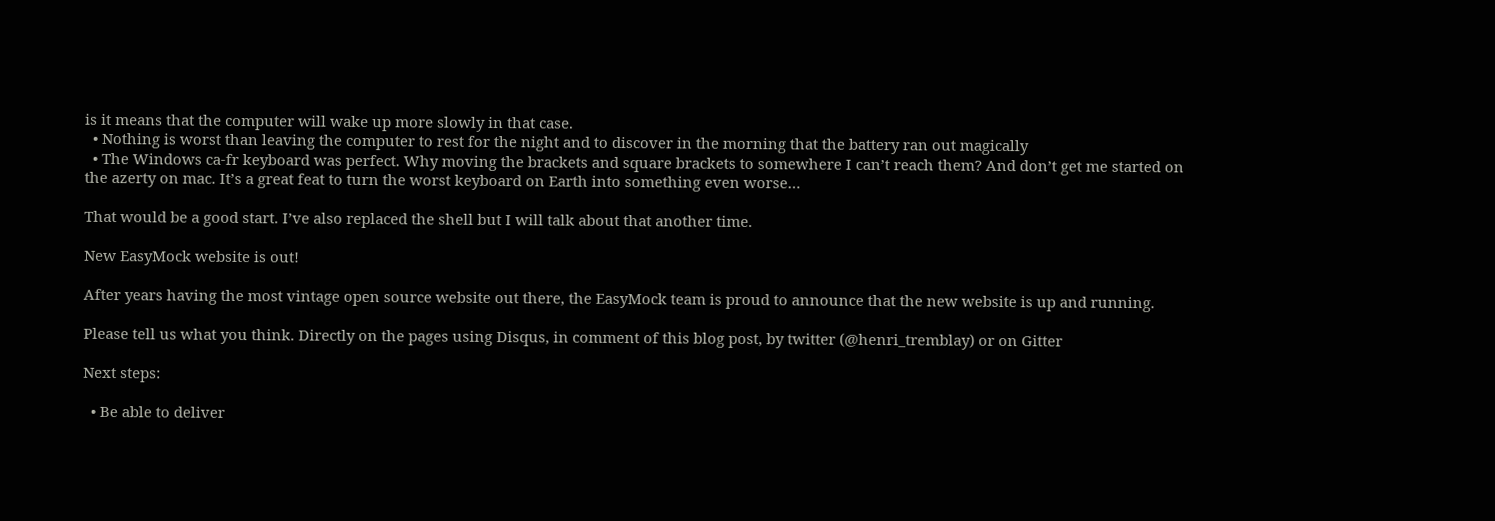is it means that the computer will wake up more slowly in that case.
  • Nothing is worst than leaving the computer to rest for the night and to discover in the morning that the battery ran out magically
  • The Windows ca-fr keyboard was perfect. Why moving the brackets and square brackets to somewhere I can’t reach them? And don’t get me started on the azerty on mac. It’s a great feat to turn the worst keyboard on Earth into something even worse…

That would be a good start. I’ve also replaced the shell but I will talk about that another time.

New EasyMock website is out!

After years having the most vintage open source website out there, the EasyMock team is proud to announce that the new website is up and running.

Please tell us what you think. Directly on the pages using Disqus, in comment of this blog post, by twitter (@henri_tremblay) or on Gitter

Next steps:

  • Be able to deliver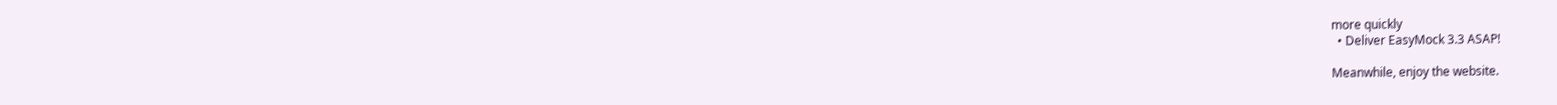more quickly
  • Deliver EasyMock 3.3 ASAP!

Meanwhile, enjoy the website.